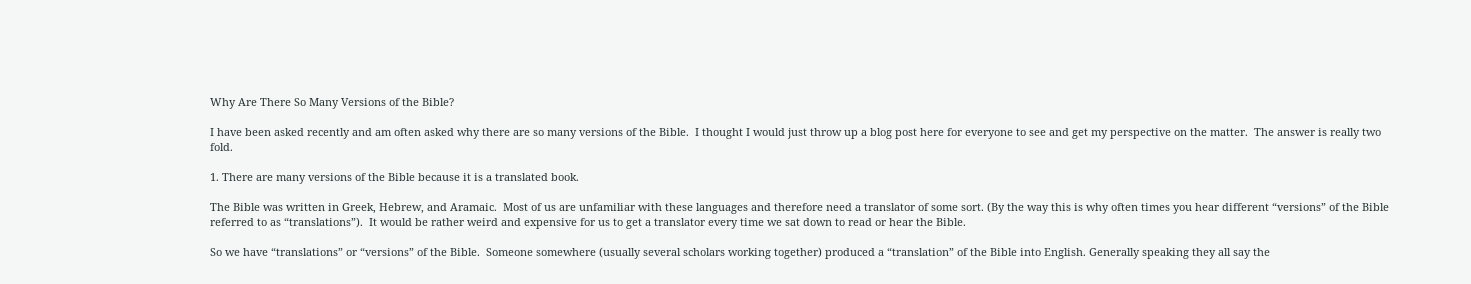Why Are There So Many Versions of the Bible?

I have been asked recently and am often asked why there are so many versions of the Bible.  I thought I would just throw up a blog post here for everyone to see and get my perspective on the matter.  The answer is really two fold.

1. There are many versions of the Bible because it is a translated book.

The Bible was written in Greek, Hebrew, and Aramaic.  Most of us are unfamiliar with these languages and therefore need a translator of some sort. (By the way this is why often times you hear different “versions” of the Bible referred to as “translations”).  It would be rather weird and expensive for us to get a translator every time we sat down to read or hear the Bible.

So we have “translations” or “versions” of the Bible.  Someone somewhere (usually several scholars working together) produced a “translation” of the Bible into English. Generally speaking they all say the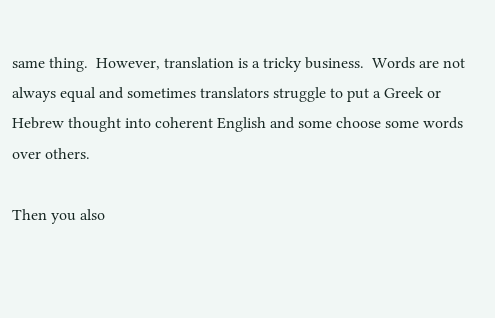same thing.  However, translation is a tricky business.  Words are not always equal and sometimes translators struggle to put a Greek or Hebrew thought into coherent English and some choose some words over others.

Then you also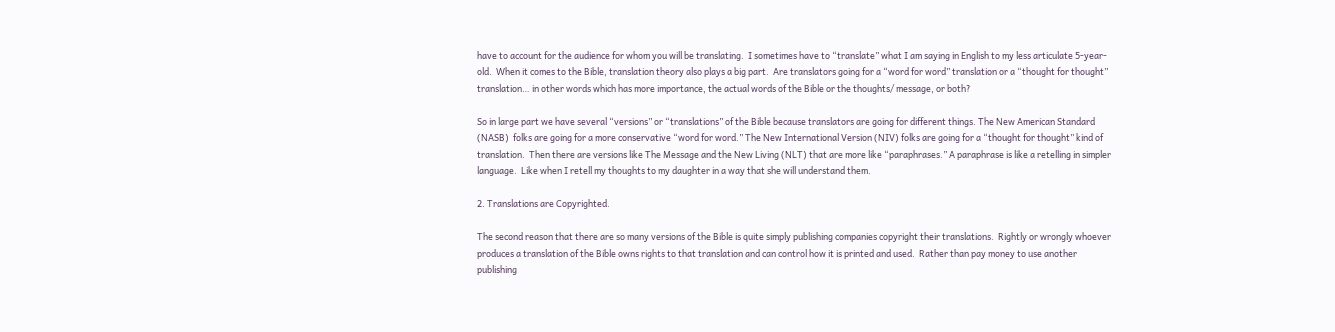have to account for the audience for whom you will be translating.  I sometimes have to “translate” what I am saying in English to my less articulate 5-year-old.  When it comes to the Bible, translation theory also plays a big part.  Are translators going for a “word for word” translation or a “thought for thought” translation… in other words which has more importance, the actual words of the Bible or the thoughts/ message, or both?

So in large part we have several “versions” or “translations” of the Bible because translators are going for different things. The New American Standard (NASB)  folks are going for a more conservative “word for word.” The New International Version (NIV) folks are going for a “thought for thought” kind of translation.  Then there are versions like The Message and the New Living (NLT) that are more like “paraphrases.” A paraphrase is like a retelling in simpler language.  Like when I retell my thoughts to my daughter in a way that she will understand them.

2. Translations are Copyrighted.

The second reason that there are so many versions of the Bible is quite simply publishing companies copyright their translations.  Rightly or wrongly whoever produces a translation of the Bible owns rights to that translation and can control how it is printed and used.  Rather than pay money to use another publishing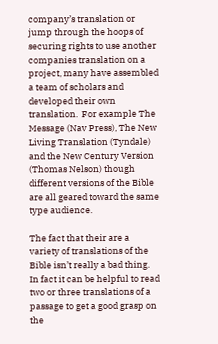company’s translation or jump through the hoops of securing rights to use another companies translation on a project, many have assembled a team of scholars and developed their own translation.  For example The Message (Nav Press), The New Living Translation (Tyndale) and the New Century Version (Thomas Nelson) though different versions of the Bible are all geared toward the same type audience.

The fact that their are a variety of translations of the Bible isn’t really a bad thing.  In fact it can be helpful to read two or three translations of a passage to get a good grasp on the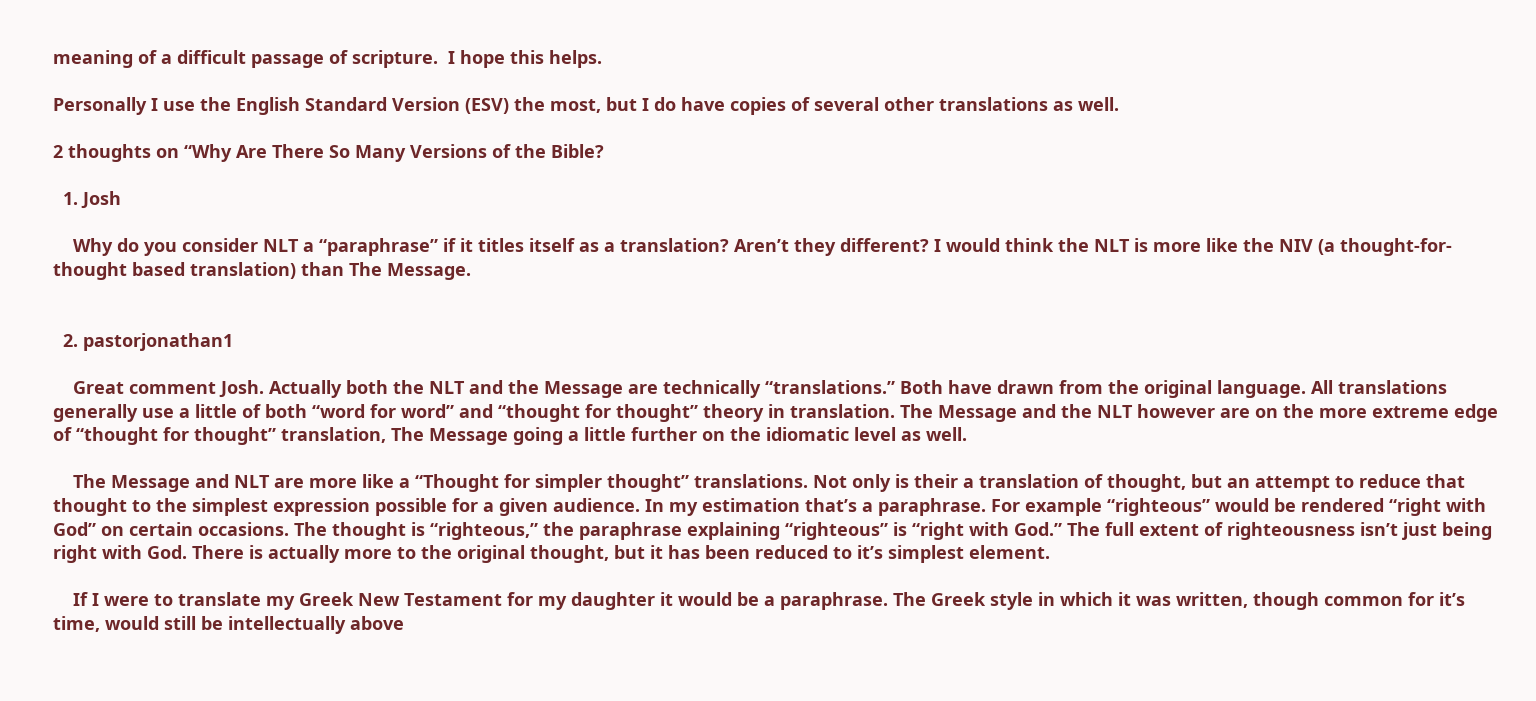meaning of a difficult passage of scripture.  I hope this helps.

Personally I use the English Standard Version (ESV) the most, but I do have copies of several other translations as well.

2 thoughts on “Why Are There So Many Versions of the Bible?

  1. Josh

    Why do you consider NLT a “paraphrase” if it titles itself as a translation? Aren’t they different? I would think the NLT is more like the NIV (a thought-for-thought based translation) than The Message.


  2. pastorjonathan1

    Great comment Josh. Actually both the NLT and the Message are technically “translations.” Both have drawn from the original language. All translations generally use a little of both “word for word” and “thought for thought” theory in translation. The Message and the NLT however are on the more extreme edge of “thought for thought” translation, The Message going a little further on the idiomatic level as well.

    The Message and NLT are more like a “Thought for simpler thought” translations. Not only is their a translation of thought, but an attempt to reduce that thought to the simplest expression possible for a given audience. In my estimation that’s a paraphrase. For example “righteous” would be rendered “right with God” on certain occasions. The thought is “righteous,” the paraphrase explaining “righteous” is “right with God.” The full extent of righteousness isn’t just being right with God. There is actually more to the original thought, but it has been reduced to it’s simplest element.

    If I were to translate my Greek New Testament for my daughter it would be a paraphrase. The Greek style in which it was written, though common for it’s time, would still be intellectually above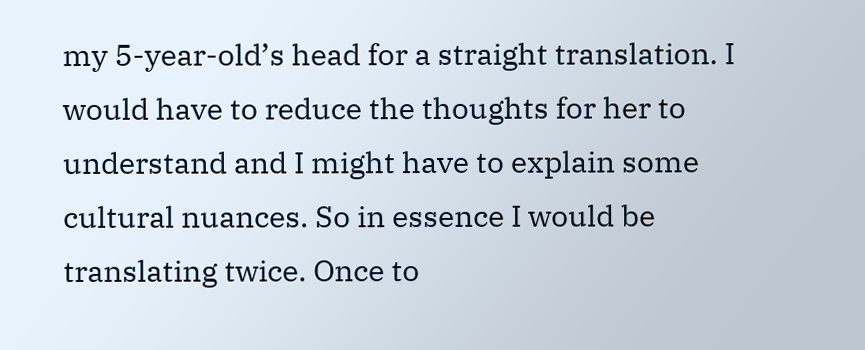my 5-year-old’s head for a straight translation. I would have to reduce the thoughts for her to understand and I might have to explain some cultural nuances. So in essence I would be translating twice. Once to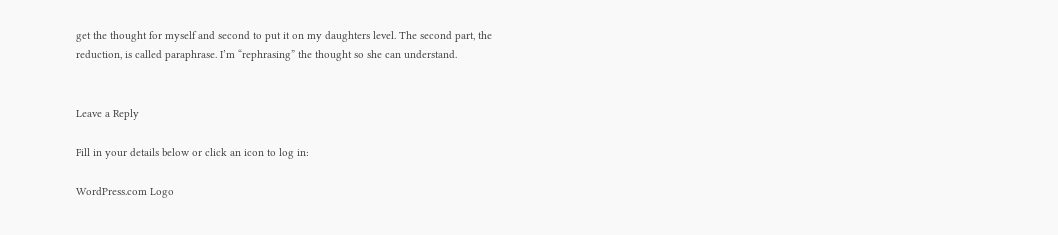get the thought for myself and second to put it on my daughters level. The second part, the reduction, is called paraphrase. I’m “rephrasing” the thought so she can understand.


Leave a Reply

Fill in your details below or click an icon to log in:

WordPress.com Logo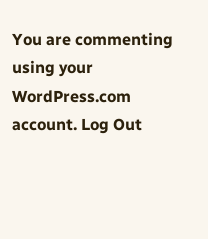You are commenting using your WordPress.com account. Log Out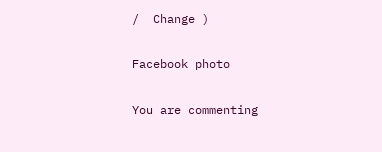/  Change )

Facebook photo

You are commenting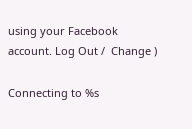using your Facebook account. Log Out /  Change )

Connecting to %s